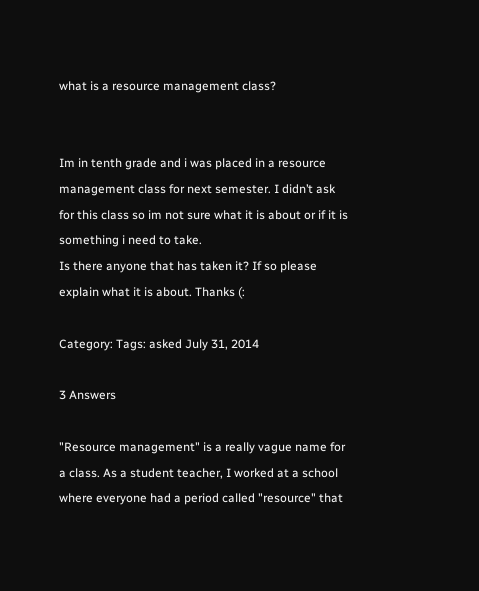what is a resource management class?


Im in tenth grade and i was placed in a resource management class for next semester. I didn’t ask for this class so im not sure what it is about or if it is something i need to take.
Is there anyone that has taken it? If so please explain what it is about. Thanks (:

Category: Tags: asked July 31, 2014

3 Answers

"Resource management" is a really vague name for a class. As a student teacher, I worked at a school where everyone had a period called "resource" that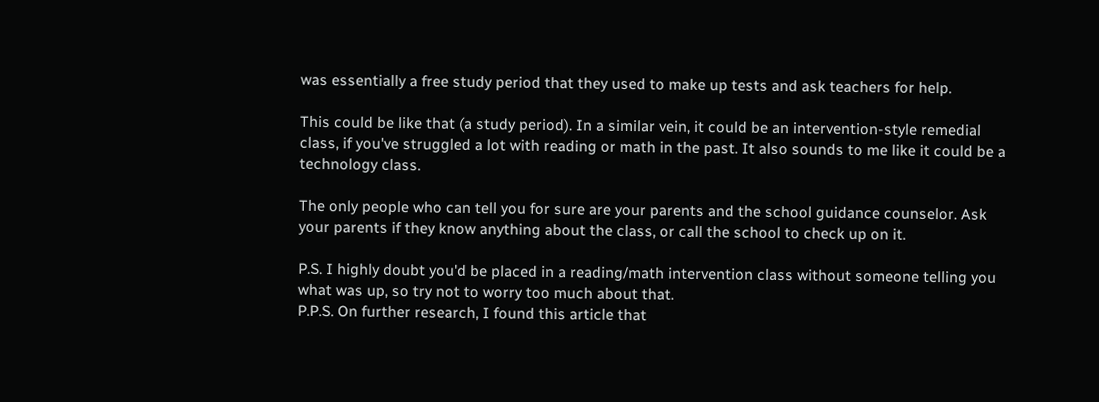was essentially a free study period that they used to make up tests and ask teachers for help.

This could be like that (a study period). In a similar vein, it could be an intervention-style remedial class, if you've struggled a lot with reading or math in the past. It also sounds to me like it could be a technology class.

The only people who can tell you for sure are your parents and the school guidance counselor. Ask your parents if they know anything about the class, or call the school to check up on it.

P.S. I highly doubt you'd be placed in a reading/math intervention class without someone telling you what was up, so try not to worry too much about that.
P.P.S. On further research, I found this article that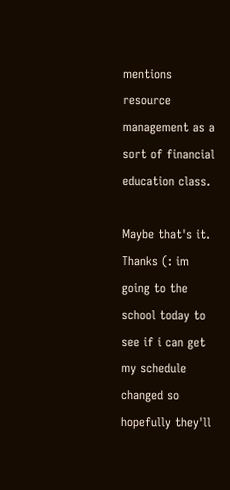mentions resource management as a sort of financial education class.

Maybe that's it.
Thanks (: im going to the school today to see if i can get my schedule changed so hopefully they'll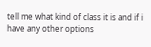tell me what kind of class it is and if i have any other options